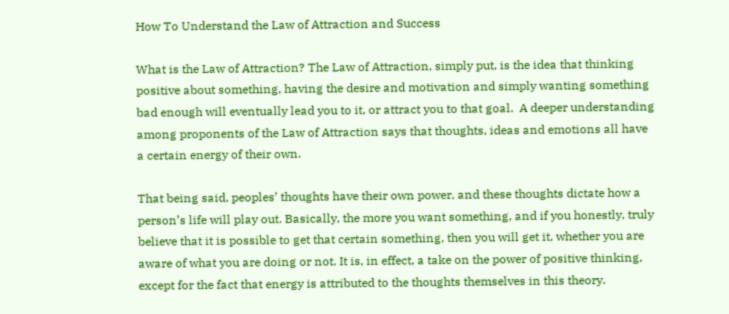How To Understand the Law of Attraction and Success

What is the Law of Attraction? The Law of Attraction, simply put, is the idea that thinking positive about something, having the desire and motivation and simply wanting something bad enough will eventually lead you to it, or attract you to that goal.  A deeper understanding among proponents of the Law of Attraction says that thoughts, ideas and emotions all have a certain energy of their own.

That being said, peoples’ thoughts have their own power, and these thoughts dictate how a person’s life will play out. Basically, the more you want something, and if you honestly, truly believe that it is possible to get that certain something, then you will get it, whether you are aware of what you are doing or not. It is, in effect, a take on the power of positive thinking, except for the fact that energy is attributed to the thoughts themselves in this theory.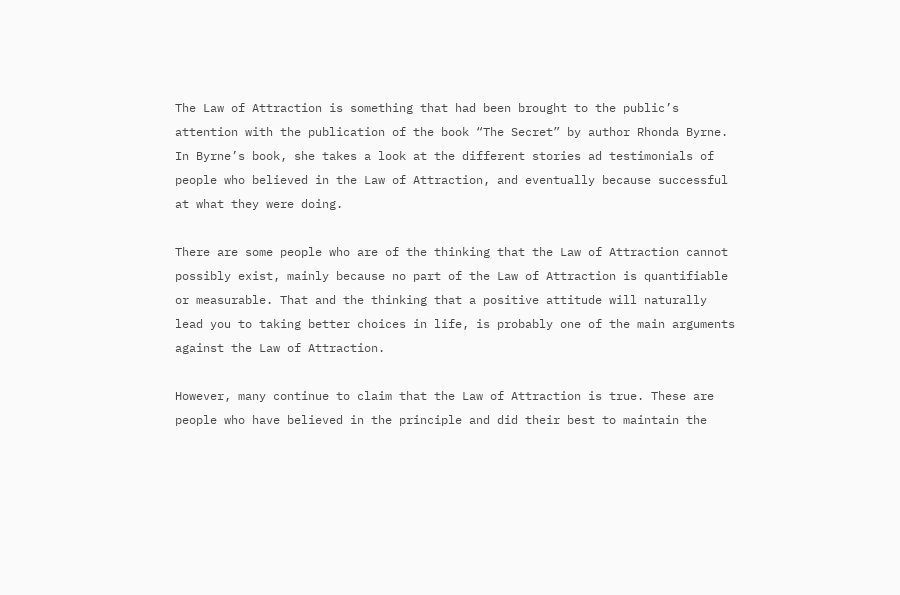The Law of Attraction is something that had been brought to the public’s attention with the publication of the book “The Secret” by author Rhonda Byrne. In Byrne’s book, she takes a look at the different stories ad testimonials of people who believed in the Law of Attraction, and eventually because successful at what they were doing.

There are some people who are of the thinking that the Law of Attraction cannot possibly exist, mainly because no part of the Law of Attraction is quantifiable or measurable. That and the thinking that a positive attitude will naturally lead you to taking better choices in life, is probably one of the main arguments against the Law of Attraction.

However, many continue to claim that the Law of Attraction is true. These are people who have believed in the principle and did their best to maintain the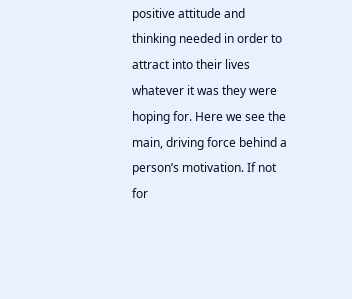positive attitude and thinking needed in order to attract into their lives whatever it was they were hoping for. Here we see the main, driving force behind a person’s motivation. If not for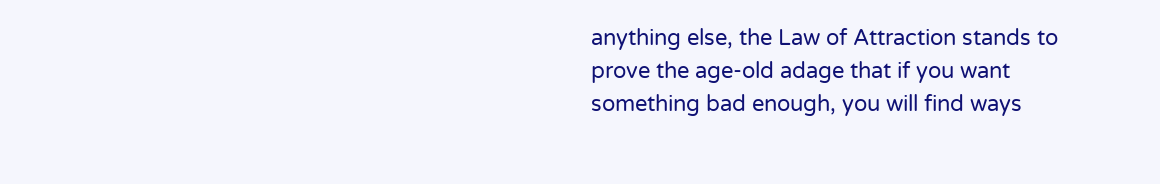anything else, the Law of Attraction stands to prove the age-old adage that if you want something bad enough, you will find ways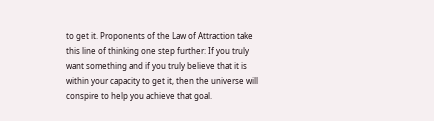to get it. Proponents of the Law of Attraction take this line of thinking one step further: If you truly want something and if you truly believe that it is within your capacity to get it, then the universe will conspire to help you achieve that goal.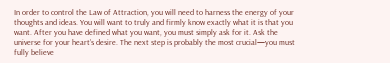In order to control the Law of Attraction, you will need to harness the energy of your thoughts and ideas. You will want to truly and firmly know exactly what it is that you want. After you have defined what you want, you must simply ask for it. Ask the universe for your heart’s desire. The next step is probably the most crucial—you must fully believe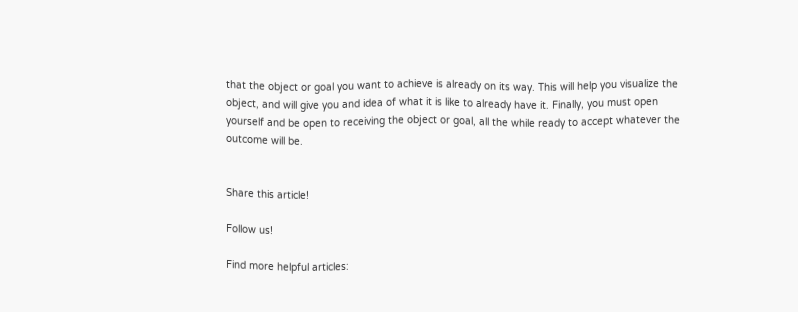that the object or goal you want to achieve is already on its way. This will help you visualize the object, and will give you and idea of what it is like to already have it. Finally, you must open yourself and be open to receiving the object or goal, all the while ready to accept whatever the outcome will be.


Share this article!

Follow us!

Find more helpful articles: